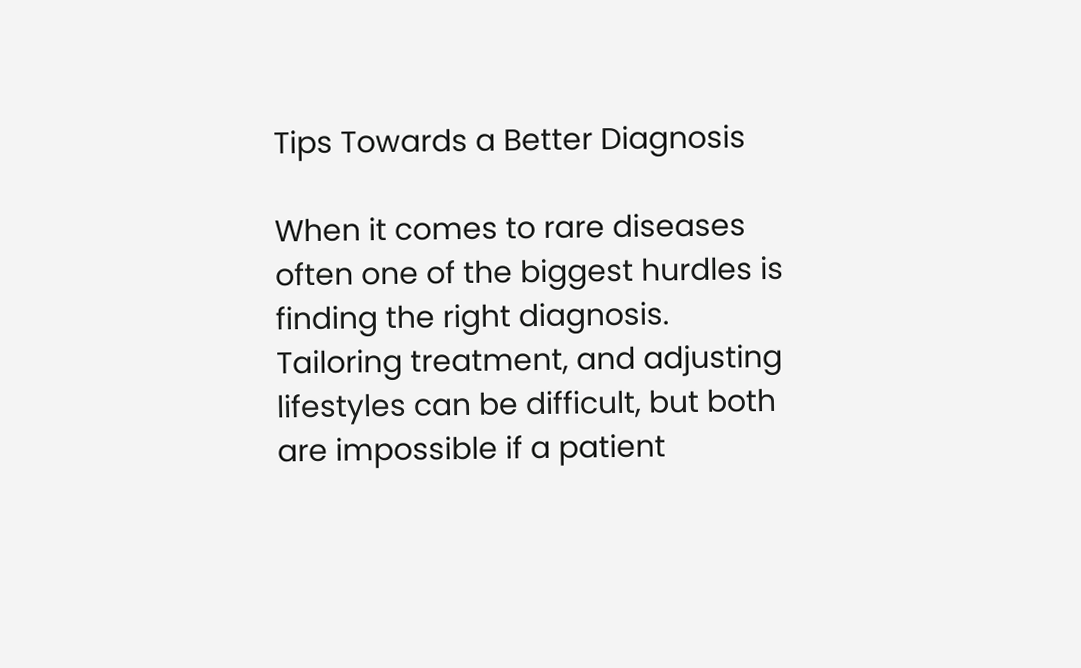Tips Towards a Better Diagnosis

When it comes to rare diseases often one of the biggest hurdles is finding the right diagnosis. Tailoring treatment, and adjusting lifestyles can be difficult, but both are impossible if a patient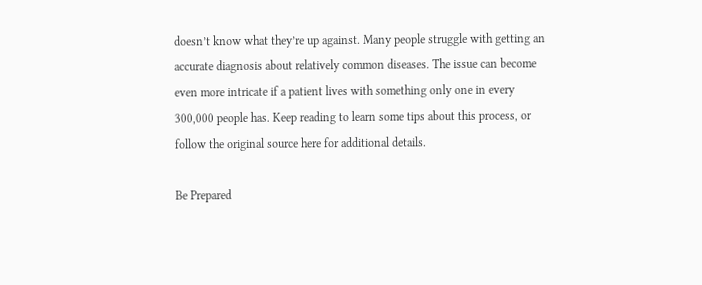doesn’t know what they’re up against. Many people struggle with getting an accurate diagnosis about relatively common diseases. The issue can become even more intricate if a patient lives with something only one in every 300,000 people has. Keep reading to learn some tips about this process, or follow the original source here for additional details.

Be Prepared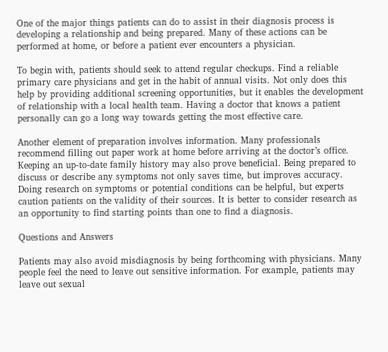One of the major things patients can do to assist in their diagnosis process is developing a relationship and being prepared. Many of these actions can be performed at home, or before a patient ever encounters a physician.

To begin with, patients should seek to attend regular checkups. Find a reliable primary care physicians and get in the habit of annual visits. Not only does this help by providing additional screening opportunities, but it enables the development of relationship with a local health team. Having a doctor that knows a patient personally can go a long way towards getting the most effective care.

Another element of preparation involves information. Many professionals recommend filling out paper work at home before arriving at the doctor’s office. Keeping an up-to-date family history may also prove beneficial. Being prepared to discuss or describe any symptoms not only saves time, but improves accuracy. Doing research on symptoms or potential conditions can be helpful, but experts caution patients on the validity of their sources. It is better to consider research as an opportunity to find starting points than one to find a diagnosis.

Questions and Answers

Patients may also avoid misdiagnosis by being forthcoming with physicians. Many people feel the need to leave out sensitive information. For example, patients may leave out sexual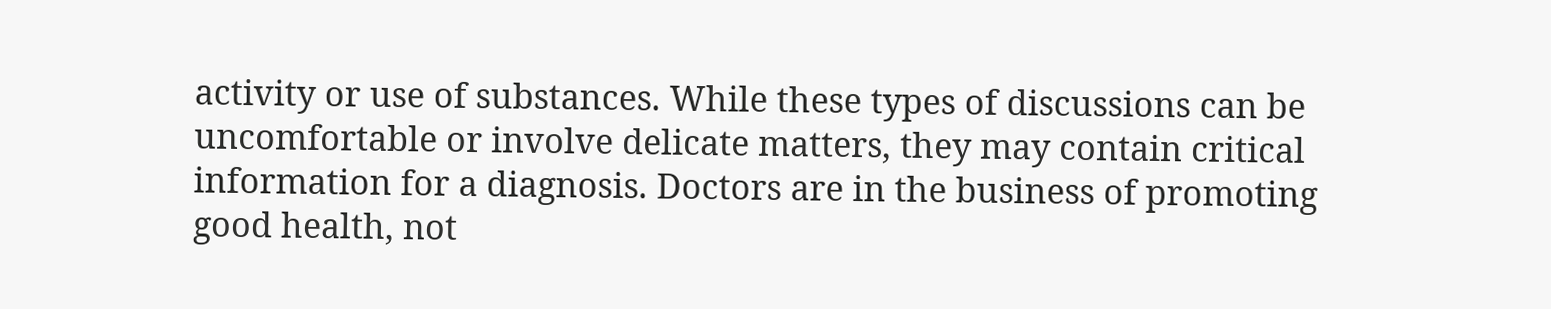activity or use of substances. While these types of discussions can be uncomfortable or involve delicate matters, they may contain critical information for a diagnosis. Doctors are in the business of promoting good health, not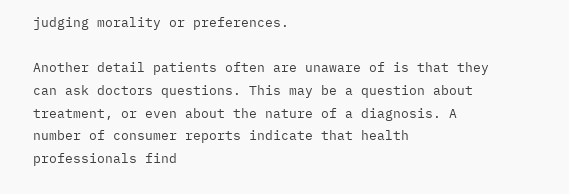judging morality or preferences.

Another detail patients often are unaware of is that they can ask doctors questions. This may be a question about treatment, or even about the nature of a diagnosis. A number of consumer reports indicate that health professionals find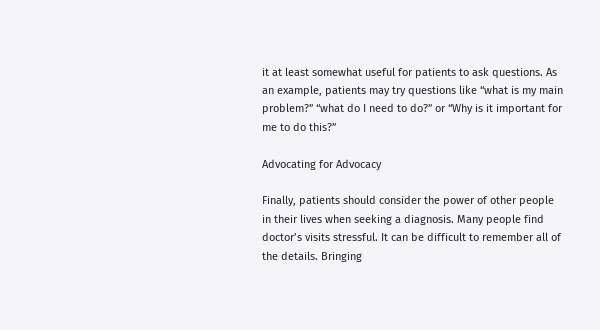it at least somewhat useful for patients to ask questions. As an example, patients may try questions like “what is my main problem?” “what do I need to do?” or “Why is it important for me to do this?”

Advocating for Advocacy

Finally, patients should consider the power of other people in their lives when seeking a diagnosis. Many people find doctor’s visits stressful. It can be difficult to remember all of the details. Bringing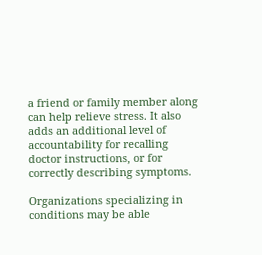a friend or family member along can help relieve stress. It also adds an additional level of accountability for recalling doctor instructions, or for correctly describing symptoms.

Organizations specializing in conditions may be able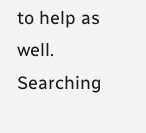to help as well. Searching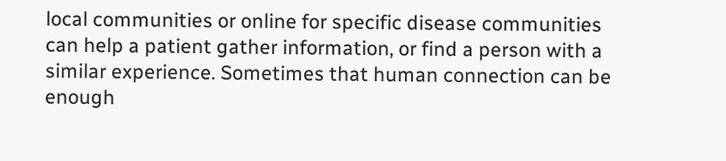local communities or online for specific disease communities can help a patient gather information, or find a person with a similar experience. Sometimes that human connection can be enough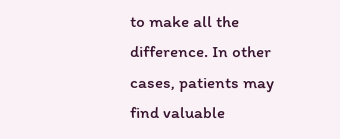to make all the difference. In other cases, patients may find valuable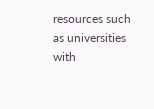resources such as universities with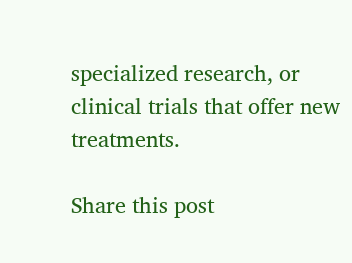specialized research, or clinical trials that offer new treatments.

Share this post